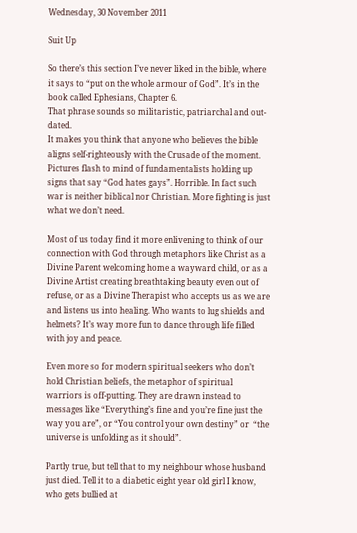Wednesday, 30 November 2011

Suit Up

So there’s this section I’ve never liked in the bible, where it says to “put on the whole armour of God”. It’s in the book called Ephesians, Chapter 6.
That phrase sounds so militaristic, patriarchal and out-dated.
It makes you think that anyone who believes the bible aligns self-righteously with the Crusade of the moment. Pictures flash to mind of fundamentalists holding up signs that say “God hates gays”. Horrible. In fact such war is neither biblical nor Christian. More fighting is just what we don’t need.

Most of us today find it more enlivening to think of our connection with God through metaphors like Christ as a Divine Parent welcoming home a wayward child, or as a Divine Artist creating breathtaking beauty even out of refuse, or as a Divine Therapist who accepts us as we are and listens us into healing. Who wants to lug shields and helmets? It’s way more fun to dance through life filled with joy and peace.

Even more so for modern spiritual seekers who don’t hold Christian beliefs, the metaphor of spiritual warriors is off-putting. They are drawn instead to messages like “Everything’s fine and you’re fine just the way you are”, or “You control your own destiny” or  “the universe is unfolding as it should”.

Partly true, but tell that to my neighbour whose husband just died. Tell it to a diabetic eight year old girl I know, who gets bullied at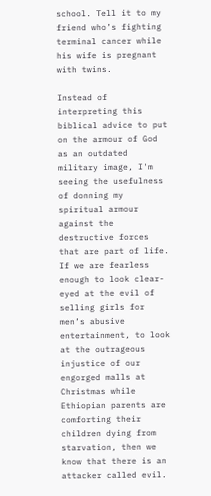school. Tell it to my friend who’s fighting terminal cancer while his wife is pregnant with twins.

Instead of interpreting this biblical advice to put on the armour of God as an outdated military image, I'm seeing the usefulness of donning my spiritual armour against the destructive forces that are part of life. If we are fearless enough to look clear-eyed at the evil of selling girls for men’s abusive entertainment, to look at the outrageous injustice of our engorged malls at Christmas while Ethiopian parents are comforting their children dying from starvation, then we know that there is an attacker called evil.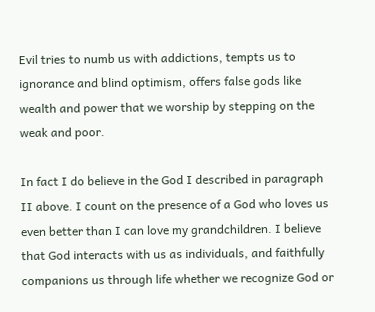Evil tries to numb us with addictions, tempts us to ignorance and blind optimism, offers false gods like wealth and power that we worship by stepping on the weak and poor.

In fact I do believe in the God I described in paragraph II above. I count on the presence of a God who loves us even better than I can love my grandchildren. I believe that God interacts with us as individuals, and faithfully companions us through life whether we recognize God or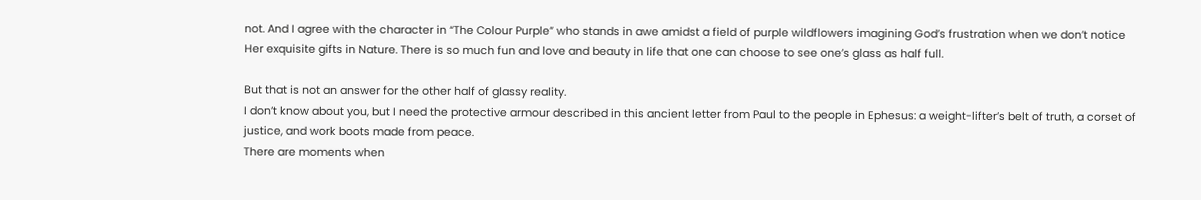not. And I agree with the character in “The Colour Purple” who stands in awe amidst a field of purple wildflowers imagining God’s frustration when we don’t notice Her exquisite gifts in Nature. There is so much fun and love and beauty in life that one can choose to see one’s glass as half full.

But that is not an answer for the other half of glassy reality.
I don’t know about you, but I need the protective armour described in this ancient letter from Paul to the people in Ephesus: a weight-lifter’s belt of truth, a corset of justice, and work boots made from peace.
There are moments when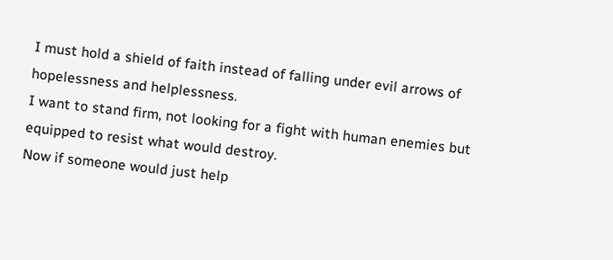I must hold a shield of faith instead of falling under evil arrows of hopelessness and helplessness.
I want to stand firm, not looking for a fight with human enemies but equipped to resist what would destroy.
Now if someone would just help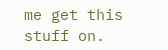me get this stuff on.